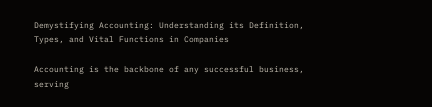Demystifying Accounting: Understanding its Definition, Types, and Vital Functions in Companies

Accounting is the backbone of any successful business, serving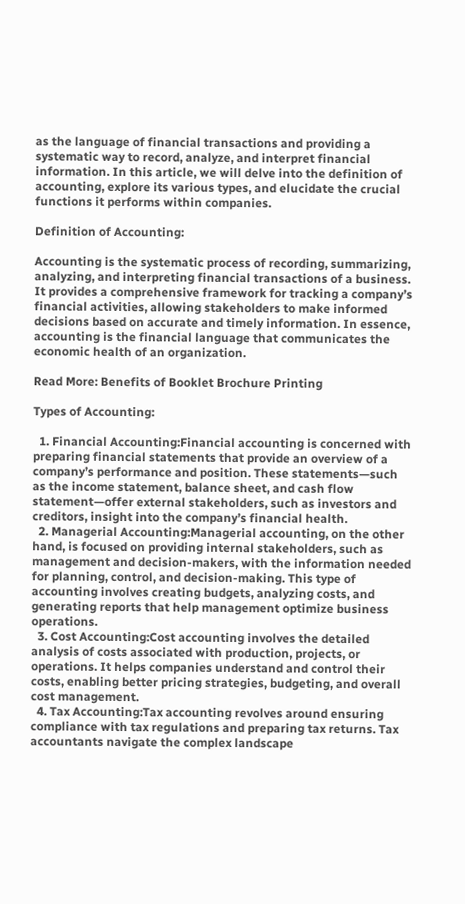as the language of financial transactions and providing a systematic way to record, analyze, and interpret financial information. In this article, we will delve into the definition of accounting, explore its various types, and elucidate the crucial functions it performs within companies.

Definition of Accounting:

Accounting is the systematic process of recording, summarizing, analyzing, and interpreting financial transactions of a business. It provides a comprehensive framework for tracking a company’s financial activities, allowing stakeholders to make informed decisions based on accurate and timely information. In essence, accounting is the financial language that communicates the economic health of an organization.

Read More: Benefits of Booklet Brochure Printing

Types of Accounting:

  1. Financial Accounting:Financial accounting is concerned with preparing financial statements that provide an overview of a company’s performance and position. These statements—such as the income statement, balance sheet, and cash flow statement—offer external stakeholders, such as investors and creditors, insight into the company’s financial health.
  2. Managerial Accounting:Managerial accounting, on the other hand, is focused on providing internal stakeholders, such as management and decision-makers, with the information needed for planning, control, and decision-making. This type of accounting involves creating budgets, analyzing costs, and generating reports that help management optimize business operations.
  3. Cost Accounting:Cost accounting involves the detailed analysis of costs associated with production, projects, or operations. It helps companies understand and control their costs, enabling better pricing strategies, budgeting, and overall cost management.
  4. Tax Accounting:Tax accounting revolves around ensuring compliance with tax regulations and preparing tax returns. Tax accountants navigate the complex landscape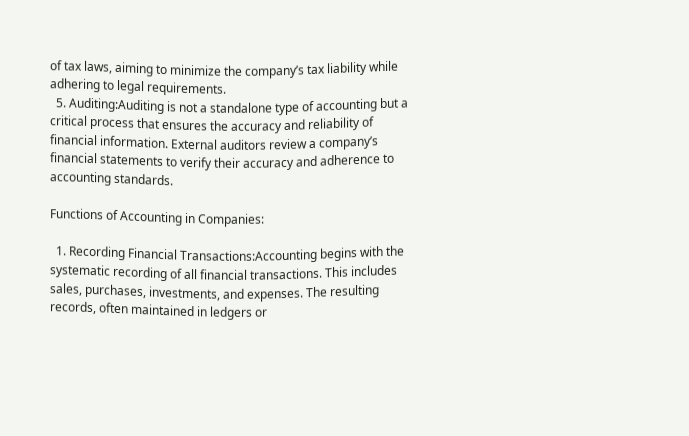of tax laws, aiming to minimize the company’s tax liability while adhering to legal requirements.
  5. Auditing:Auditing is not a standalone type of accounting but a critical process that ensures the accuracy and reliability of financial information. External auditors review a company’s financial statements to verify their accuracy and adherence to accounting standards.

Functions of Accounting in Companies:

  1. Recording Financial Transactions:Accounting begins with the systematic recording of all financial transactions. This includes sales, purchases, investments, and expenses. The resulting records, often maintained in ledgers or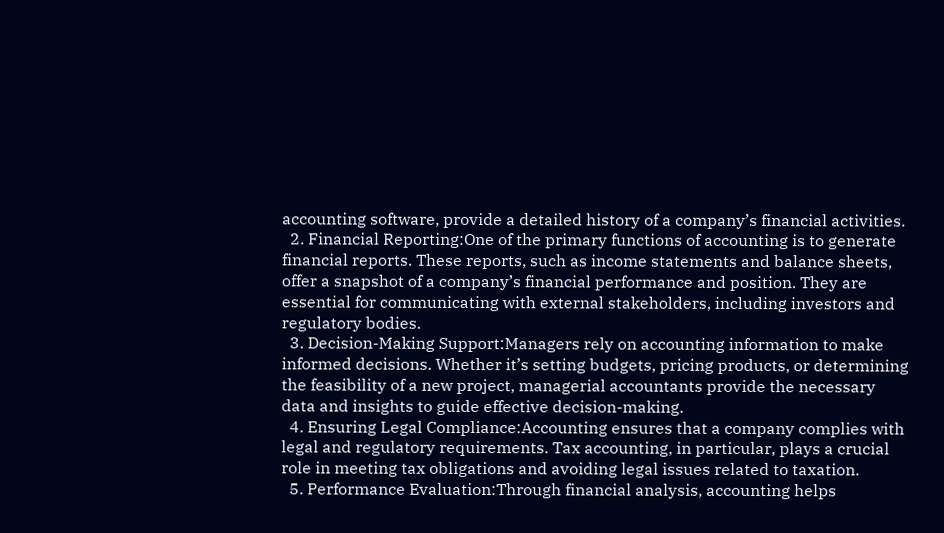accounting software, provide a detailed history of a company’s financial activities.
  2. Financial Reporting:One of the primary functions of accounting is to generate financial reports. These reports, such as income statements and balance sheets, offer a snapshot of a company’s financial performance and position. They are essential for communicating with external stakeholders, including investors and regulatory bodies.
  3. Decision-Making Support:Managers rely on accounting information to make informed decisions. Whether it’s setting budgets, pricing products, or determining the feasibility of a new project, managerial accountants provide the necessary data and insights to guide effective decision-making.
  4. Ensuring Legal Compliance:Accounting ensures that a company complies with legal and regulatory requirements. Tax accounting, in particular, plays a crucial role in meeting tax obligations and avoiding legal issues related to taxation.
  5. Performance Evaluation:Through financial analysis, accounting helps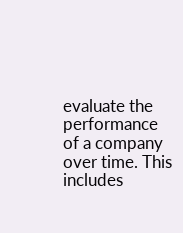evaluate the performance of a company over time. This includes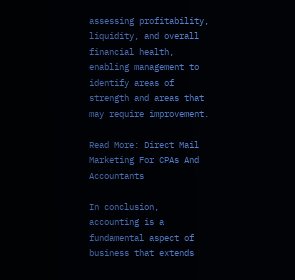assessing profitability, liquidity, and overall financial health, enabling management to identify areas of strength and areas that may require improvement.

Read More: Direct Mail Marketing For CPAs And Accountants

In conclusion, accounting is a fundamental aspect of business that extends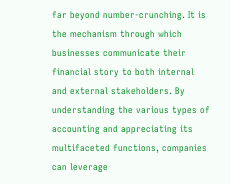far beyond number-crunching. It is the mechanism through which businesses communicate their financial story to both internal and external stakeholders. By understanding the various types of accounting and appreciating its multifaceted functions, companies can leverage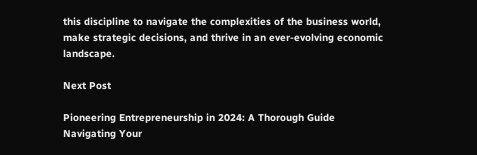this discipline to navigate the complexities of the business world, make strategic decisions, and thrive in an ever-evolving economic landscape.

Next Post

Pioneering Entrepreneurship in 2024: A Thorough Guide Navigating Your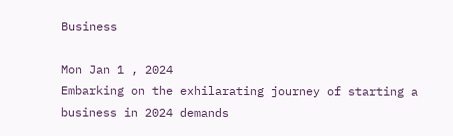Business

Mon Jan 1 , 2024
Embarking on the exhilarating journey of starting a business in 2024 demands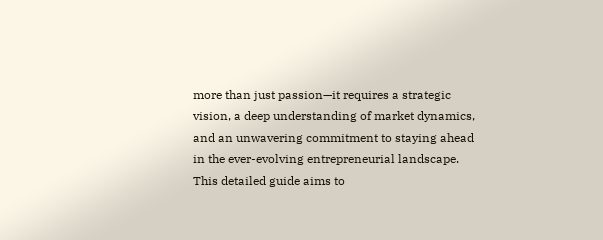more than just passion—it requires a strategic vision, a deep understanding of market dynamics, and an unwavering commitment to staying ahead in the ever-evolving entrepreneurial landscape. This detailed guide aims to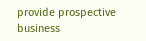provide prospective business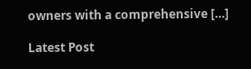owners with a comprehensive […]

Latest Post